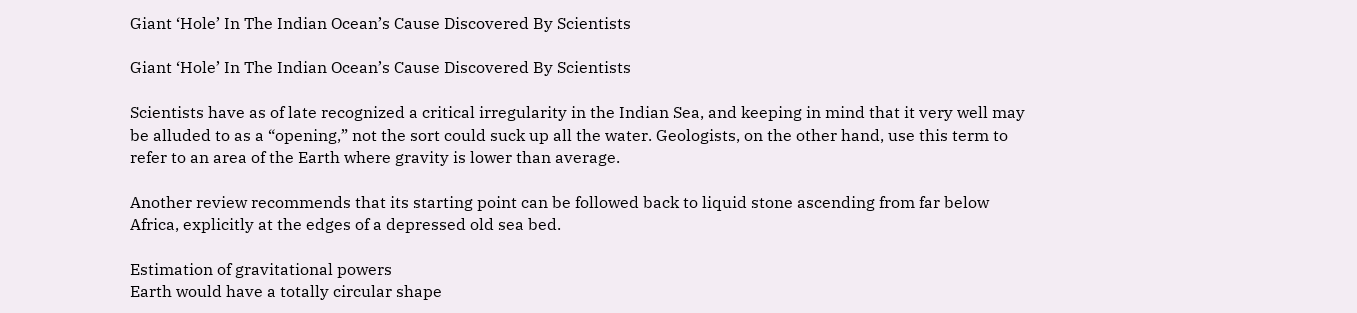Giant ‘Hole’ In The Indian Ocean’s Cause Discovered By Scientists

Giant ‘Hole’ In The Indian Ocean’s Cause Discovered By Scientists

Scientists have as of late recognized a critical irregularity in the Indian Sea, and keeping in mind that it very well may be alluded to as a “opening,” not the sort could suck up all the water. Geologists, on the other hand, use this term to refer to an area of the Earth where gravity is lower than average.

Another review recommends that its starting point can be followed back to liquid stone ascending from far below Africa, explicitly at the edges of a depressed old sea bed.

Estimation of gravitational powers
Earth would have a totally circular shape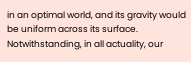in an optimal world, and its gravity would be uniform across its surface. Notwithstanding, in all actuality, our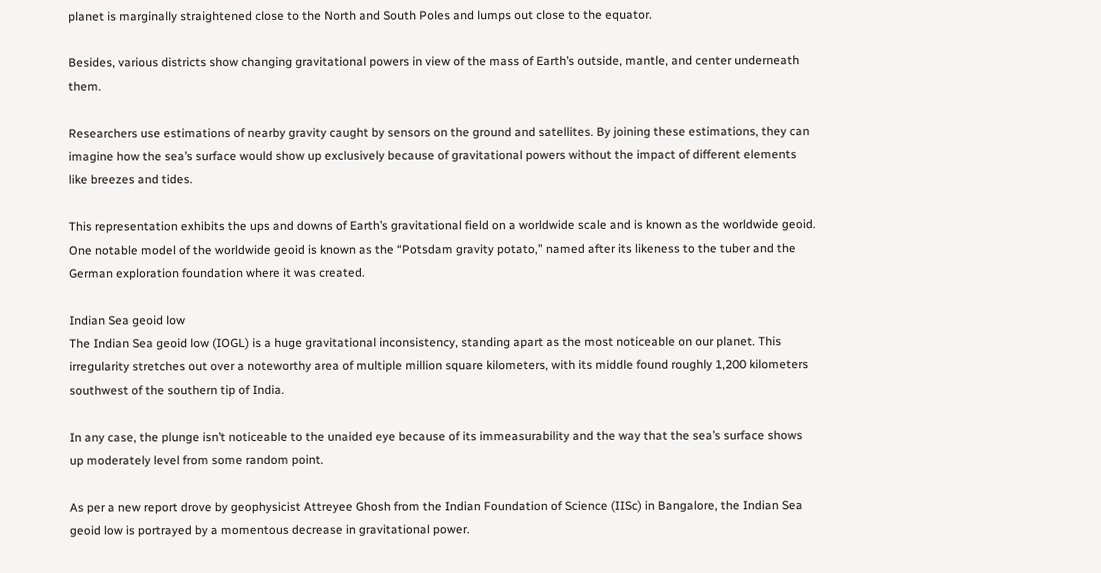planet is marginally straightened close to the North and South Poles and lumps out close to the equator.

Besides, various districts show changing gravitational powers in view of the mass of Earth’s outside, mantle, and center underneath them.

Researchers use estimations of nearby gravity caught by sensors on the ground and satellites. By joining these estimations, they can imagine how the sea’s surface would show up exclusively because of gravitational powers without the impact of different elements like breezes and tides.

This representation exhibits the ups and downs of Earth’s gravitational field on a worldwide scale and is known as the worldwide geoid. One notable model of the worldwide geoid is known as the “Potsdam gravity potato,” named after its likeness to the tuber and the German exploration foundation where it was created.

Indian Sea geoid low
The Indian Sea geoid low (IOGL) is a huge gravitational inconsistency, standing apart as the most noticeable on our planet. This irregularity stretches out over a noteworthy area of multiple million square kilometers, with its middle found roughly 1,200 kilometers southwest of the southern tip of India.

In any case, the plunge isn’t noticeable to the unaided eye because of its immeasurability and the way that the sea’s surface shows up moderately level from some random point.

As per a new report drove by geophysicist Attreyee Ghosh from the Indian Foundation of Science (IISc) in Bangalore, the Indian Sea geoid low is portrayed by a momentous decrease in gravitational power.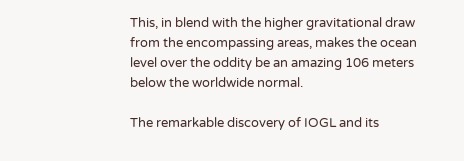This, in blend with the higher gravitational draw from the encompassing areas, makes the ocean level over the oddity be an amazing 106 meters below the worldwide normal.

The remarkable discovery of IOGL and its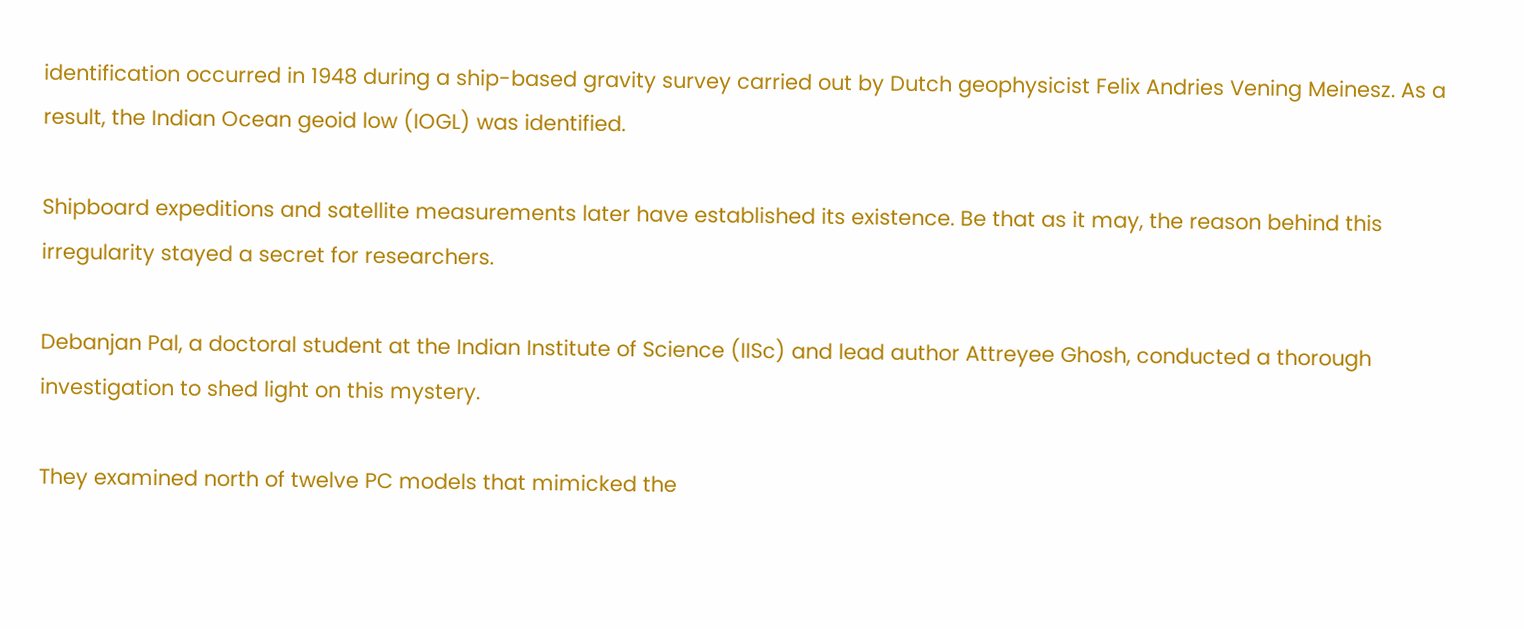identification occurred in 1948 during a ship-based gravity survey carried out by Dutch geophysicist Felix Andries Vening Meinesz. As a result, the Indian Ocean geoid low (IOGL) was identified.

Shipboard expeditions and satellite measurements later have established its existence. Be that as it may, the reason behind this irregularity stayed a secret for researchers.

Debanjan Pal, a doctoral student at the Indian Institute of Science (IISc) and lead author Attreyee Ghosh, conducted a thorough investigation to shed light on this mystery.

They examined north of twelve PC models that mimicked the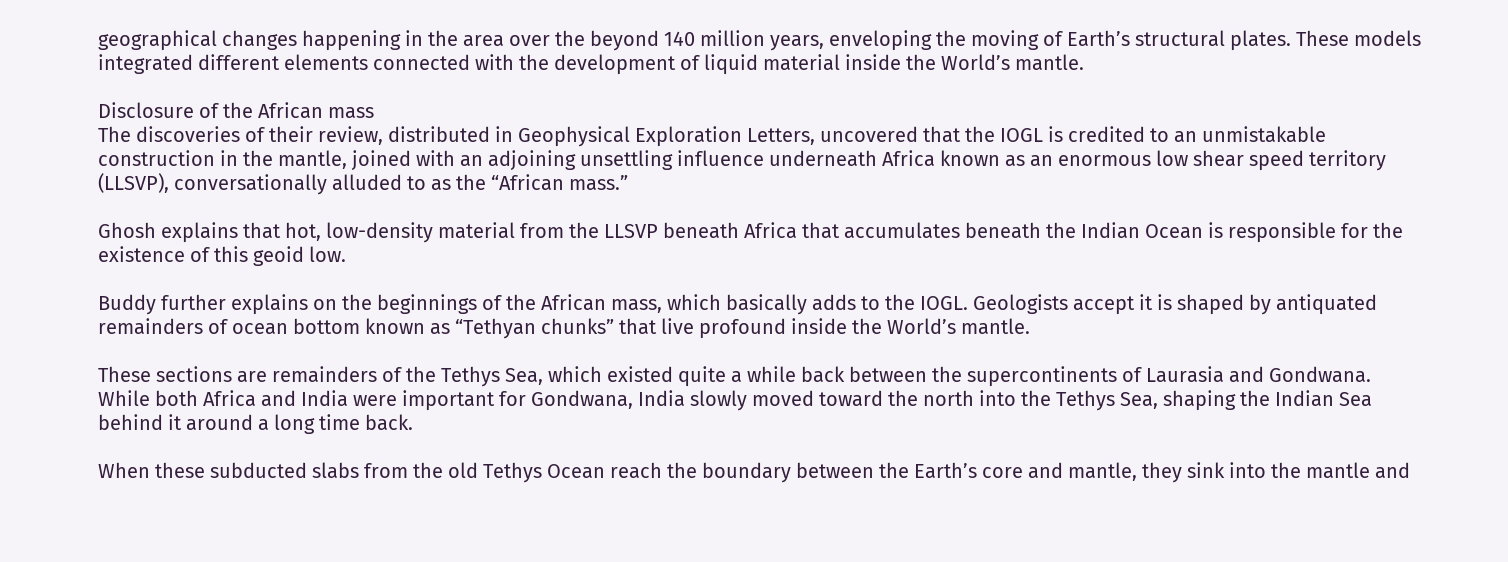geographical changes happening in the area over the beyond 140 million years, enveloping the moving of Earth’s structural plates. These models integrated different elements connected with the development of liquid material inside the World’s mantle.

Disclosure of the African mass
The discoveries of their review, distributed in Geophysical Exploration Letters, uncovered that the IOGL is credited to an unmistakable construction in the mantle, joined with an adjoining unsettling influence underneath Africa known as an enormous low shear speed territory (LLSVP), conversationally alluded to as the “African mass.”

Ghosh explains that hot, low-density material from the LLSVP beneath Africa that accumulates beneath the Indian Ocean is responsible for the existence of this geoid low.

Buddy further explains on the beginnings of the African mass, which basically adds to the IOGL. Geologists accept it is shaped by antiquated remainders of ocean bottom known as “Tethyan chunks” that live profound inside the World’s mantle.

These sections are remainders of the Tethys Sea, which existed quite a while back between the supercontinents of Laurasia and Gondwana. While both Africa and India were important for Gondwana, India slowly moved toward the north into the Tethys Sea, shaping the Indian Sea behind it around a long time back.

When these subducted slabs from the old Tethys Ocean reach the boundary between the Earth’s core and mantle, they sink into the mantle and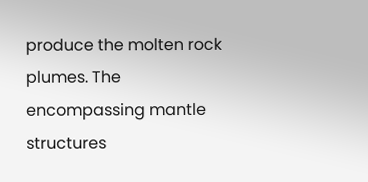produce the molten rock plumes. The encompassing mantle structures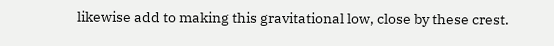likewise add to making this gravitational low, close by these crest.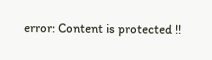error: Content is protected !!